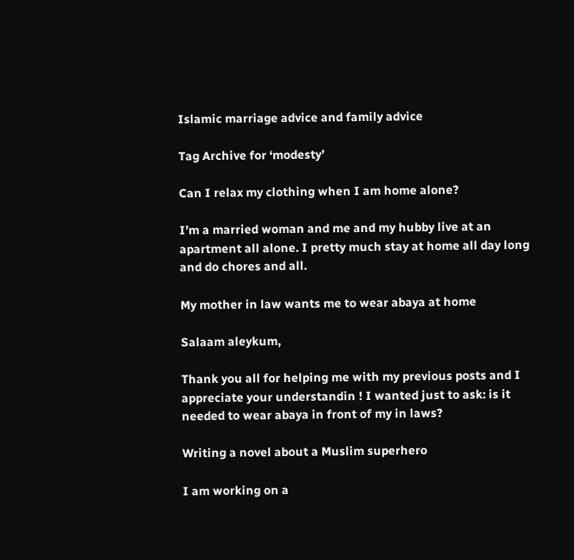Islamic marriage advice and family advice

Tag Archive for ‘modesty’

Can I relax my clothing when I am home alone?

I’m a married woman and me and my hubby live at an apartment all alone. I pretty much stay at home all day long and do chores and all.

My mother in law wants me to wear abaya at home

Salaam aleykum,

Thank you all for helping me with my previous posts and I appreciate your understandin ! I wanted just to ask: is it needed to wear abaya in front of my in laws?

Writing a novel about a Muslim superhero

I am working on a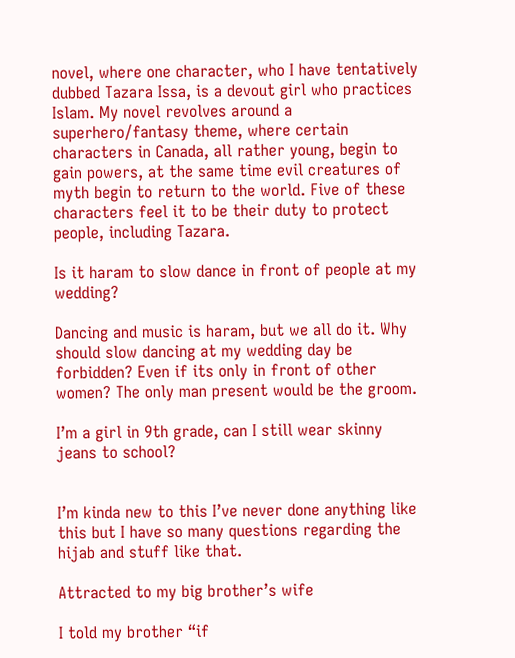novel, where one character, who I have tentatively dubbed Tazara Issa, is a devout girl who practices Islam. My novel revolves around a superhero/fantasy theme, where certain characters in Canada, all rather young, begin to gain powers, at the same time evil creatures of myth begin to return to the world. Five of these characters feel it to be their duty to protect people, including Tazara.

Is it haram to slow dance in front of people at my wedding?

Dancing and music is haram, but we all do it. Why should slow dancing at my wedding day be forbidden? Even if its only in front of other women? The only man present would be the groom.

I’m a girl in 9th grade, can I still wear skinny jeans to school?


I’m kinda new to this I’ve never done anything like this but I have so many questions regarding the hijab and stuff like that.

Attracted to my big brother’s wife

I told my brother “if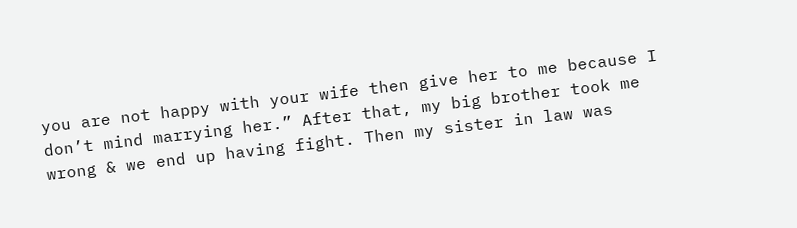you are not happy with your wife then give her to me because I don’t mind marrying her.” After that, my big brother took me wrong & we end up having fight. Then my sister in law was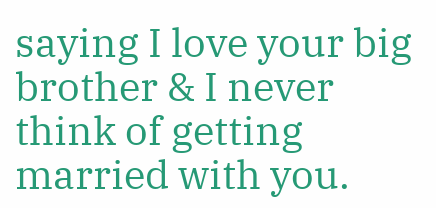saying I love your big brother & I never think of getting married with you.